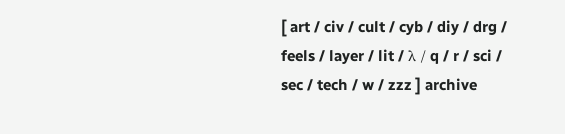[ art / civ / cult / cyb / diy / drg / feels / layer / lit / λ / q / r / sci / sec / tech / w / zzz ] archive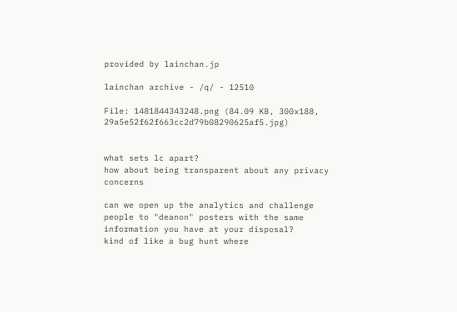provided by lainchan.jp

lainchan archive - /q/ - 12510

File: 1481844343248.png (84.09 KB, 300x188, 29a5e52f62f663cc2d79b08290625af5.jpg)


what sets lc apart?
how about being transparent about any privacy concerns

can we open up the analytics and challenge people to "deanon" posters with the same information you have at your disposal?
kind of like a bug hunt where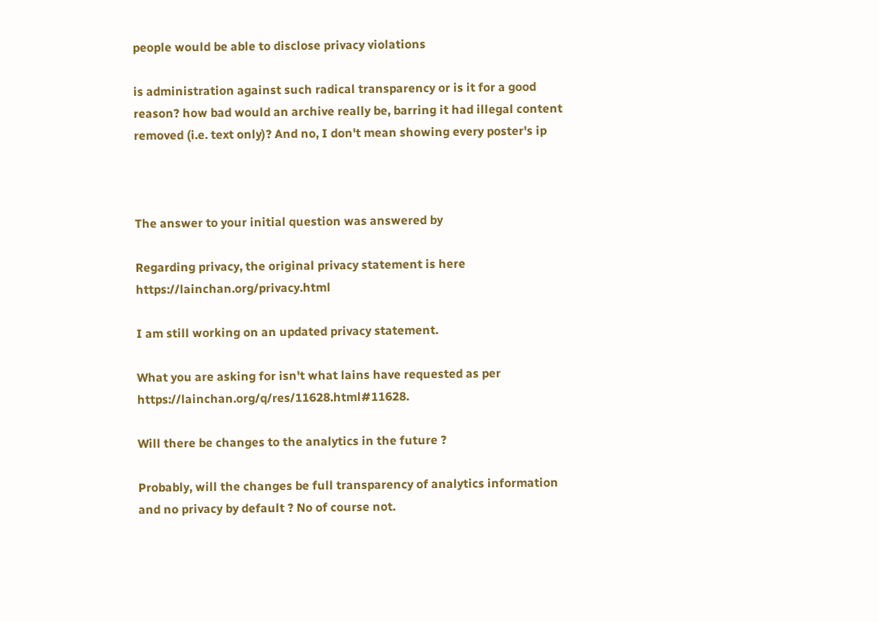people would be able to disclose privacy violations

is administration against such radical transparency or is it for a good reason? how bad would an archive really be, barring it had illegal content removed (i.e. text only)? And no, I don't mean showing every poster's ip



The answer to your initial question was answered by

Regarding privacy, the original privacy statement is here https://lainchan.org/privacy.html

I am still working on an updated privacy statement.

What you are asking for isn't what lains have requested as per https://lainchan.org/q/res/11628.html#11628.

Will there be changes to the analytics in the future ?

Probably, will the changes be full transparency of analytics information and no privacy by default ? No of course not.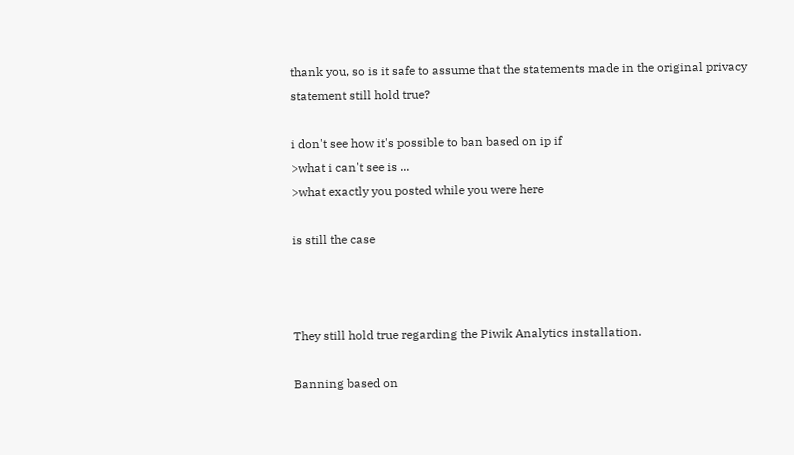thank you, so is it safe to assume that the statements made in the original privacy statement still hold true?

i don't see how it's possible to ban based on ip if
>what i can't see is ...
>what exactly you posted while you were here

is still the case



They still hold true regarding the Piwik Analytics installation.

Banning based on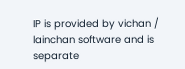IP is provided by vichan / lainchan software and is separate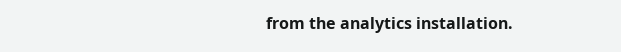from the analytics installation.